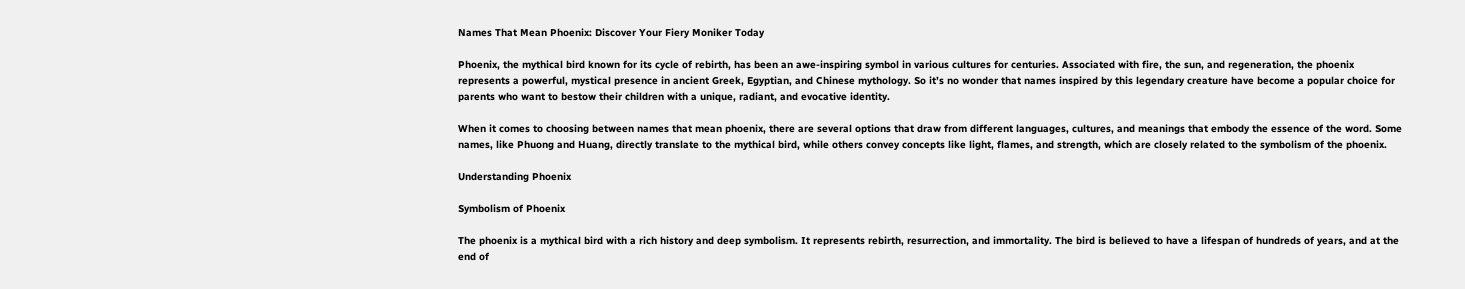Names That Mean Phoenix: Discover Your Fiery Moniker Today

Phoenix, the mythical bird known for its cycle of rebirth, has been an awe-inspiring symbol in various cultures for centuries. Associated with fire, the sun, and regeneration, the phoenix represents a powerful, mystical presence in ancient Greek, Egyptian, and Chinese mythology. So it’s no wonder that names inspired by this legendary creature have become a popular choice for parents who want to bestow their children with a unique, radiant, and evocative identity.

When it comes to choosing between names that mean phoenix, there are several options that draw from different languages, cultures, and meanings that embody the essence of the word. Some names, like Phuong and Huang, directly translate to the mythical bird, while others convey concepts like light, flames, and strength, which are closely related to the symbolism of the phoenix.

Understanding Phoenix

Symbolism of Phoenix

The phoenix is a mythical bird with a rich history and deep symbolism. It represents rebirth, resurrection, and immortality. The bird is believed to have a lifespan of hundreds of years, and at the end of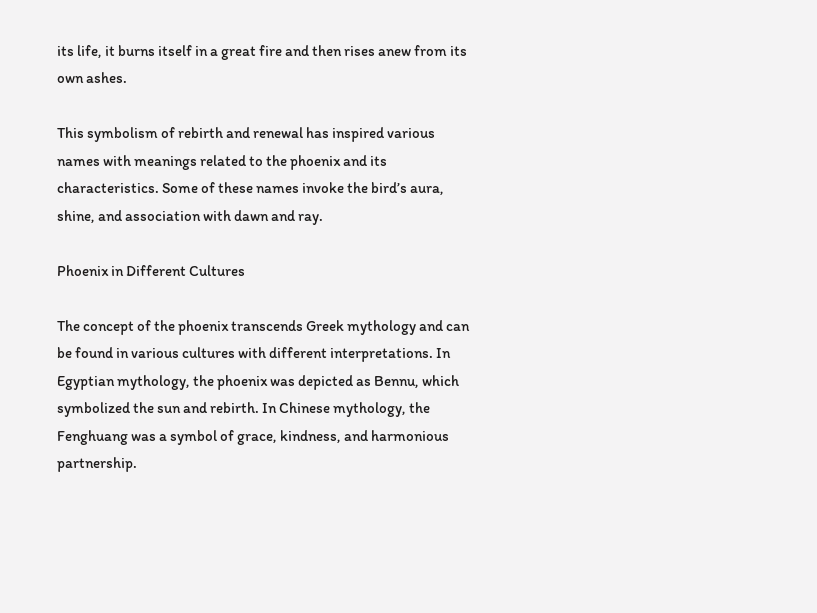its life, it burns itself in a great fire and then rises anew from its own ashes.

This symbolism of rebirth and renewal has inspired various names with meanings related to the phoenix and its characteristics. Some of these names invoke the bird’s aura, shine, and association with dawn and ray.

Phoenix in Different Cultures

The concept of the phoenix transcends Greek mythology and can be found in various cultures with different interpretations. In Egyptian mythology, the phoenix was depicted as Bennu, which symbolized the sun and rebirth. In Chinese mythology, the Fenghuang was a symbol of grace, kindness, and harmonious partnership.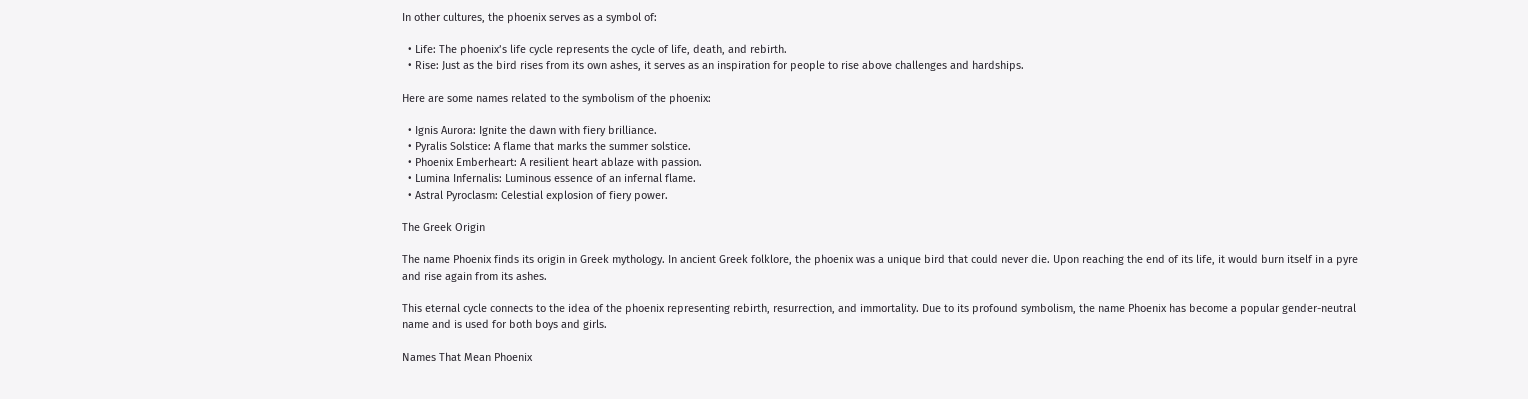In other cultures, the phoenix serves as a symbol of:

  • Life: The phoenix’s life cycle represents the cycle of life, death, and rebirth.
  • Rise: Just as the bird rises from its own ashes, it serves as an inspiration for people to rise above challenges and hardships.

Here are some names related to the symbolism of the phoenix:

  • Ignis Aurora: Ignite the dawn with fiery brilliance.
  • Pyralis Solstice: A flame that marks the summer solstice.
  • Phoenix Emberheart: A resilient heart ablaze with passion.
  • Lumina Infernalis: Luminous essence of an infernal flame.
  • Astral Pyroclasm: Celestial explosion of fiery power.

The Greek Origin

The name Phoenix finds its origin in Greek mythology. In ancient Greek folklore, the phoenix was a unique bird that could never die. Upon reaching the end of its life, it would burn itself in a pyre and rise again from its ashes.

This eternal cycle connects to the idea of the phoenix representing rebirth, resurrection, and immortality. Due to its profound symbolism, the name Phoenix has become a popular gender-neutral name and is used for both boys and girls.

Names That Mean Phoenix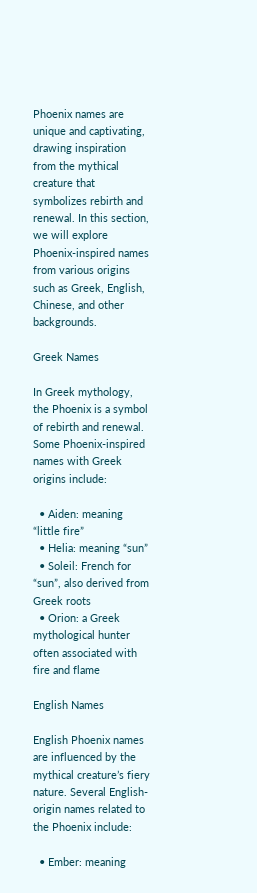Phoenix names are unique and captivating, drawing inspiration from the mythical creature that symbolizes rebirth and renewal. In this section, we will explore Phoenix-inspired names from various origins such as Greek, English, Chinese, and other backgrounds.

Greek Names

In Greek mythology, the Phoenix is a symbol of rebirth and renewal. Some Phoenix-inspired names with Greek origins include:

  • Aiden: meaning “little fire”
  • Helia: meaning “sun”
  • Soleil: French for “sun”, also derived from Greek roots
  • Orion: a Greek mythological hunter often associated with fire and flame

English Names

English Phoenix names are influenced by the mythical creature’s fiery nature. Several English-origin names related to the Phoenix include:

  • Ember: meaning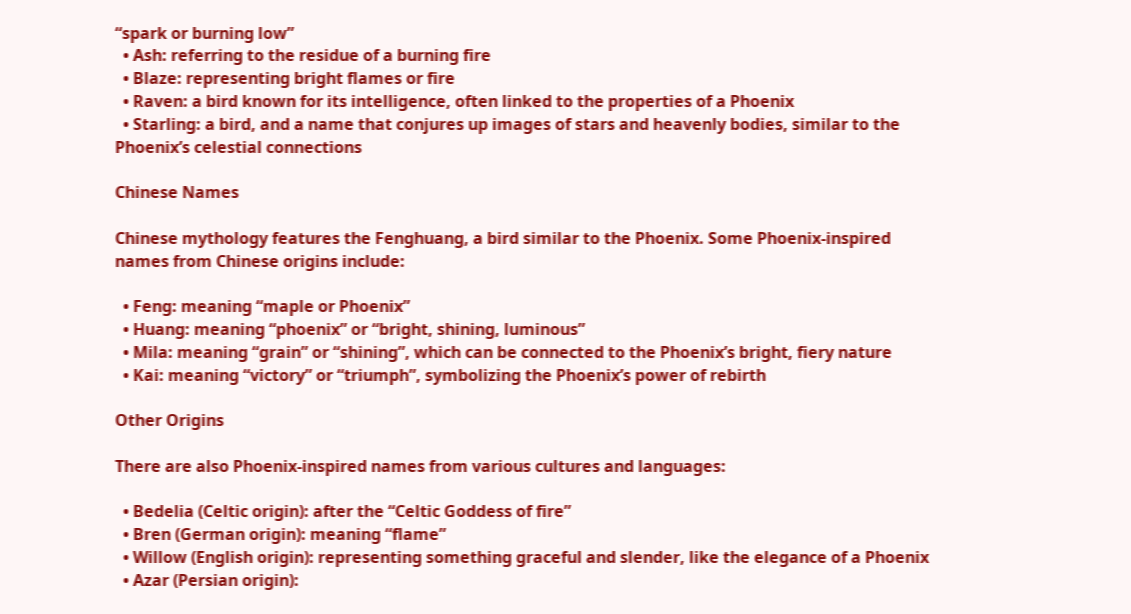“spark or burning low”
  • Ash: referring to the residue of a burning fire
  • Blaze: representing bright flames or fire
  • Raven: a bird known for its intelligence, often linked to the properties of a Phoenix
  • Starling: a bird, and a name that conjures up images of stars and heavenly bodies, similar to the Phoenix’s celestial connections

Chinese Names

Chinese mythology features the Fenghuang, a bird similar to the Phoenix. Some Phoenix-inspired names from Chinese origins include:

  • Feng: meaning “maple or Phoenix”
  • Huang: meaning “phoenix” or “bright, shining, luminous”
  • Mila: meaning “grain” or “shining”, which can be connected to the Phoenix’s bright, fiery nature
  • Kai: meaning “victory” or “triumph”, symbolizing the Phoenix’s power of rebirth

Other Origins

There are also Phoenix-inspired names from various cultures and languages:

  • Bedelia (Celtic origin): after the “Celtic Goddess of fire”
  • Bren (German origin): meaning “flame”
  • Willow (English origin): representing something graceful and slender, like the elegance of a Phoenix
  • Azar (Persian origin):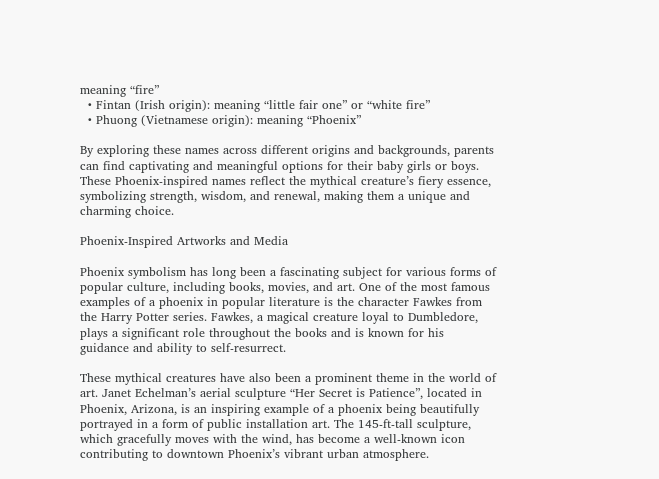meaning “fire”
  • Fintan (Irish origin): meaning “little fair one” or “white fire”
  • Phuong (Vietnamese origin): meaning “Phoenix”

By exploring these names across different origins and backgrounds, parents can find captivating and meaningful options for their baby girls or boys. These Phoenix-inspired names reflect the mythical creature’s fiery essence, symbolizing strength, wisdom, and renewal, making them a unique and charming choice.

Phoenix-Inspired Artworks and Media

Phoenix symbolism has long been a fascinating subject for various forms of popular culture, including books, movies, and art. One of the most famous examples of a phoenix in popular literature is the character Fawkes from the Harry Potter series. Fawkes, a magical creature loyal to Dumbledore, plays a significant role throughout the books and is known for his guidance and ability to self-resurrect.

These mythical creatures have also been a prominent theme in the world of art. Janet Echelman’s aerial sculpture “Her Secret is Patience”, located in Phoenix, Arizona, is an inspiring example of a phoenix being beautifully portrayed in a form of public installation art. The 145-ft-tall sculpture, which gracefully moves with the wind, has become a well-known icon contributing to downtown Phoenix’s vibrant urban atmosphere.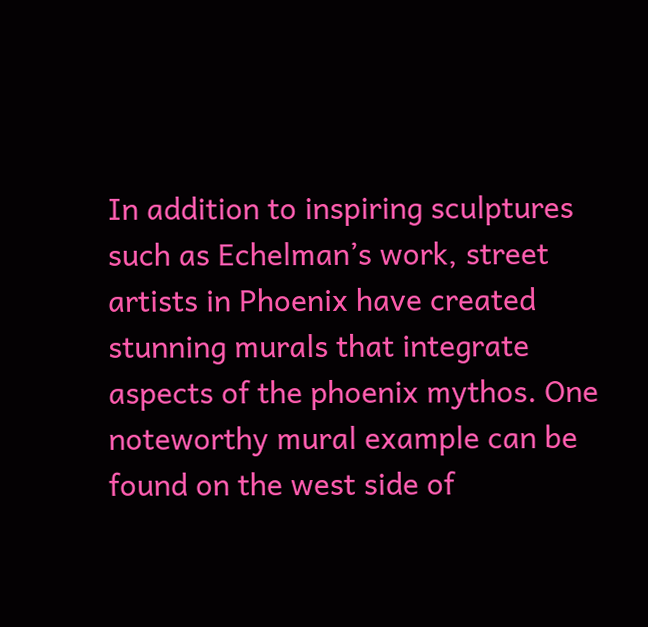In addition to inspiring sculptures such as Echelman’s work, street artists in Phoenix have created stunning murals that integrate aspects of the phoenix mythos. One noteworthy mural example can be found on the west side of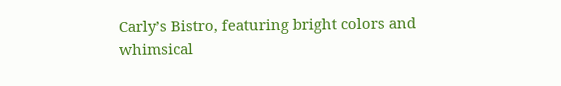Carly’s Bistro, featuring bright colors and whimsical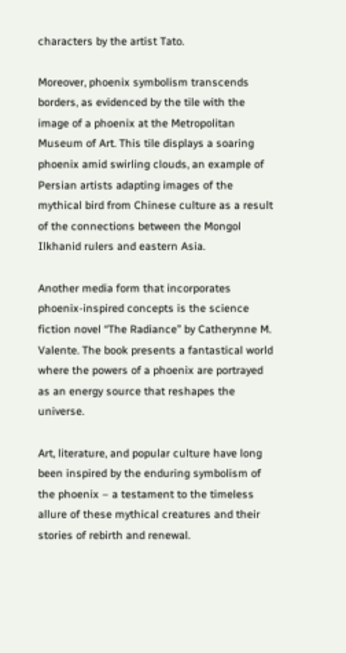characters by the artist Tato.

Moreover, phoenix symbolism transcends borders, as evidenced by the tile with the image of a phoenix at the Metropolitan Museum of Art. This tile displays a soaring phoenix amid swirling clouds, an example of Persian artists adapting images of the mythical bird from Chinese culture as a result of the connections between the Mongol Ilkhanid rulers and eastern Asia.

Another media form that incorporates phoenix-inspired concepts is the science fiction novel “The Radiance” by Catherynne M. Valente. The book presents a fantastical world where the powers of a phoenix are portrayed as an energy source that reshapes the universe.

Art, literature, and popular culture have long been inspired by the enduring symbolism of the phoenix – a testament to the timeless allure of these mythical creatures and their stories of rebirth and renewal.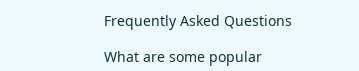Frequently Asked Questions

What are some popular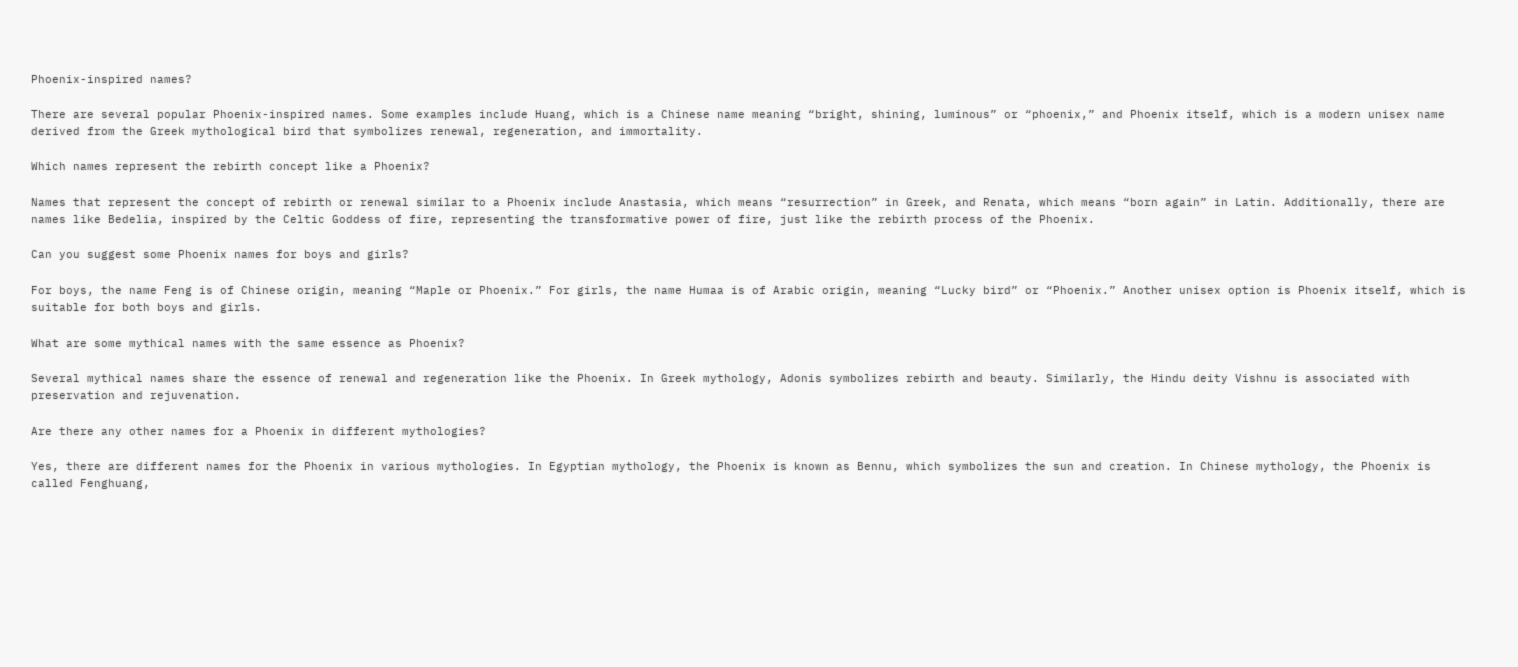Phoenix-inspired names?

There are several popular Phoenix-inspired names. Some examples include Huang, which is a Chinese name meaning “bright, shining, luminous” or “phoenix,” and Phoenix itself, which is a modern unisex name derived from the Greek mythological bird that symbolizes renewal, regeneration, and immortality.

Which names represent the rebirth concept like a Phoenix?

Names that represent the concept of rebirth or renewal similar to a Phoenix include Anastasia, which means “resurrection” in Greek, and Renata, which means “born again” in Latin. Additionally, there are names like Bedelia, inspired by the Celtic Goddess of fire, representing the transformative power of fire, just like the rebirth process of the Phoenix.

Can you suggest some Phoenix names for boys and girls?

For boys, the name Feng is of Chinese origin, meaning “Maple or Phoenix.” For girls, the name Humaa is of Arabic origin, meaning “Lucky bird” or “Phoenix.” Another unisex option is Phoenix itself, which is suitable for both boys and girls.

What are some mythical names with the same essence as Phoenix?

Several mythical names share the essence of renewal and regeneration like the Phoenix. In Greek mythology, Adonis symbolizes rebirth and beauty. Similarly, the Hindu deity Vishnu is associated with preservation and rejuvenation.

Are there any other names for a Phoenix in different mythologies?

Yes, there are different names for the Phoenix in various mythologies. In Egyptian mythology, the Phoenix is known as Bennu, which symbolizes the sun and creation. In Chinese mythology, the Phoenix is called Fenghuang,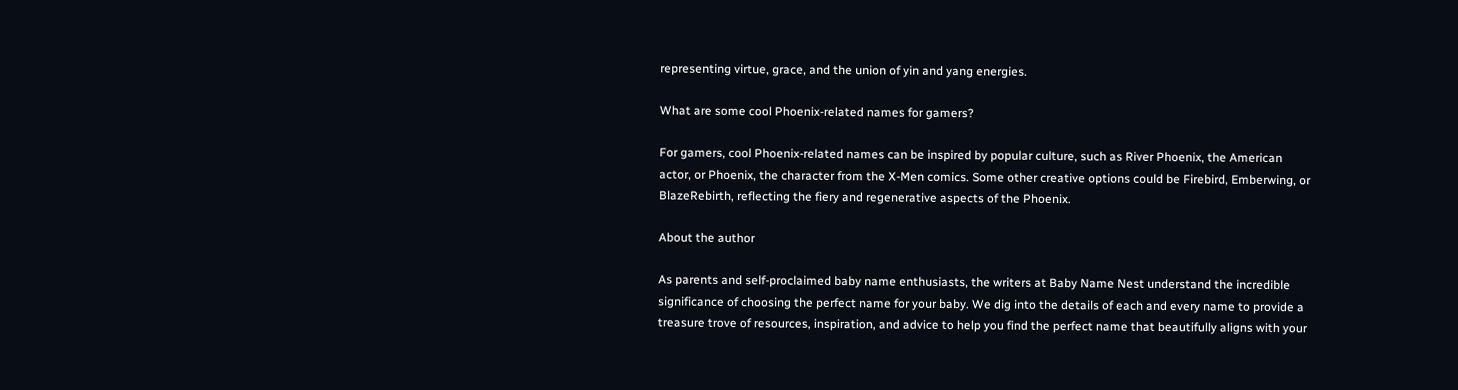representing virtue, grace, and the union of yin and yang energies.

What are some cool Phoenix-related names for gamers?

For gamers, cool Phoenix-related names can be inspired by popular culture, such as River Phoenix, the American actor, or Phoenix, the character from the X-Men comics. Some other creative options could be Firebird, Emberwing, or BlazeRebirth, reflecting the fiery and regenerative aspects of the Phoenix.

About the author

As parents and self-proclaimed baby name enthusiasts, the writers at Baby Name Nest understand the incredible significance of choosing the perfect name for your baby. We dig into the details of each and every name to provide a treasure trove of resources, inspiration, and advice to help you find the perfect name that beautifully aligns with your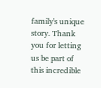family's unique story. Thank you for letting us be part of this incredible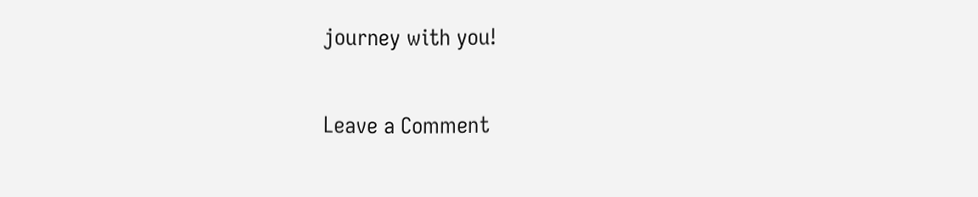journey with you!

Leave a Comment